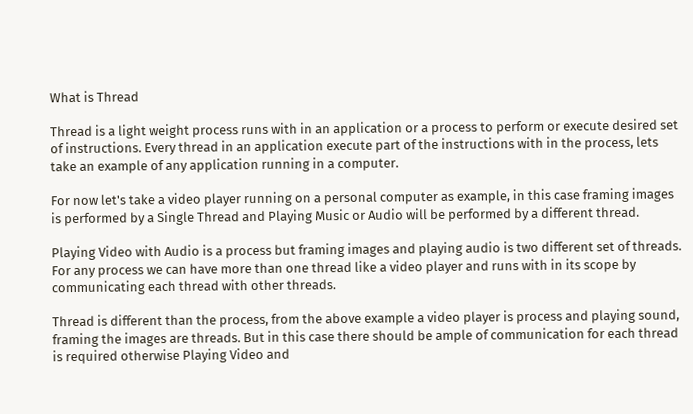What is Thread

Thread is a light weight process runs with in an application or a process to perform or execute desired set of instructions. Every thread in an application execute part of the instructions with in the process, lets take an example of any application running in a computer.

For now let's take a video player running on a personal computer as example, in this case framing images is performed by a Single Thread and Playing Music or Audio will be performed by a different thread.

Playing Video with Audio is a process but framing images and playing audio is two different set of threads. For any process we can have more than one thread like a video player and runs with in its scope by communicating each thread with other threads.

Thread is different than the process, from the above example a video player is process and playing sound, framing the images are threads. But in this case there should be ample of communication for each thread is required otherwise Playing Video and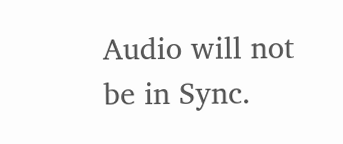Audio will not be in Sync.